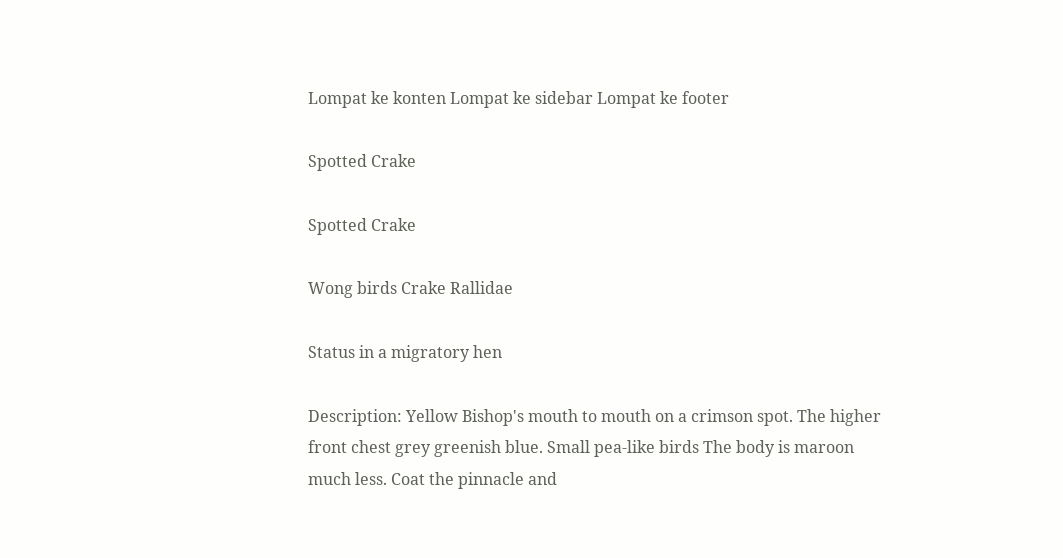Lompat ke konten Lompat ke sidebar Lompat ke footer

Spotted Crake

Spotted Crake

Wong birds Crake Rallidae

Status in a migratory hen

Description: Yellow Bishop's mouth to mouth on a crimson spot. The higher front chest grey greenish blue. Small pea-like birds The body is maroon much less. Coat the pinnacle and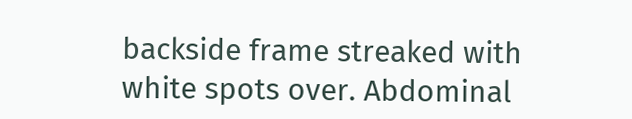backside frame streaked with white spots over. Abdominal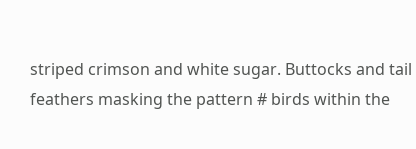striped crimson and white sugar. Buttocks and tail feathers masking the pattern # birds within the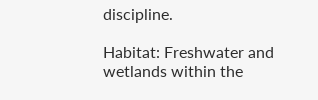discipline.

Habitat: Freshwater and wetlands within the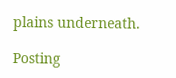plains underneath.

Posting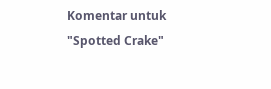Komentar untuk "Spotted Crake"